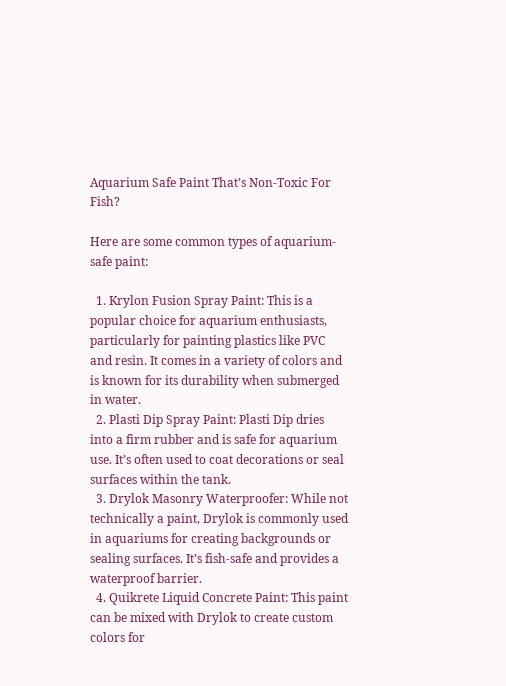Aquarium Safe Paint That’s Non-Toxic For Fish?

Here are some common types of aquarium-safe paint:

  1. Krylon Fusion Spray Paint: This is a popular choice for aquarium enthusiasts, particularly for painting plastics like PVC and resin. It comes in a variety of colors and is known for its durability when submerged in water.
  2. Plasti Dip Spray Paint: Plasti Dip dries into a firm rubber and is safe for aquarium use. It’s often used to coat decorations or seal surfaces within the tank.
  3. Drylok Masonry Waterproofer: While not technically a paint, Drylok is commonly used in aquariums for creating backgrounds or sealing surfaces. It’s fish-safe and provides a waterproof barrier.
  4. Quikrete Liquid Concrete Paint: This paint can be mixed with Drylok to create custom colors for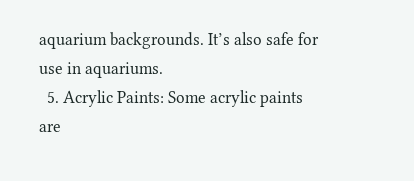aquarium backgrounds. It’s also safe for use in aquariums.
  5. Acrylic Paints: Some acrylic paints are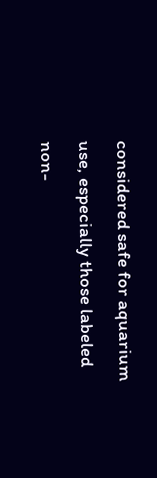considered safe for aquarium use, especially those labeled non-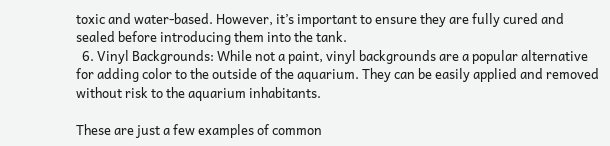toxic and water-based. However, it’s important to ensure they are fully cured and sealed before introducing them into the tank.
  6. Vinyl Backgrounds: While not a paint, vinyl backgrounds are a popular alternative for adding color to the outside of the aquarium. They can be easily applied and removed without risk to the aquarium inhabitants.

These are just a few examples of common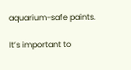aquarium-safe paints.

It’s important to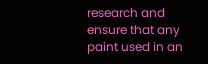research and ensure that any paint used in an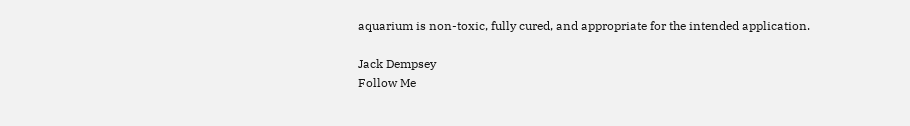aquarium is non-toxic, fully cured, and appropriate for the intended application.

Jack Dempsey
Follow Me